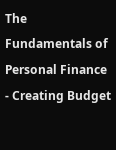The Fundamentals of Personal Finance - Creating Budget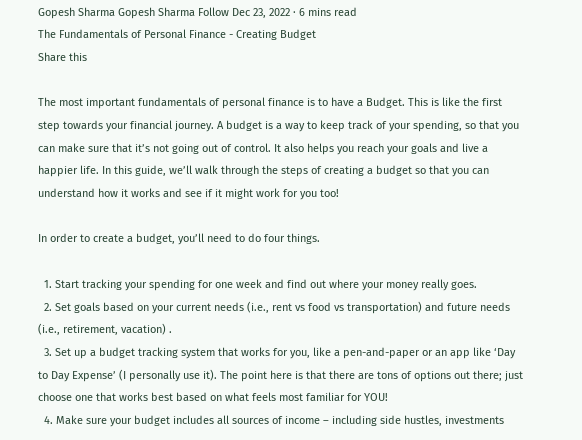Gopesh Sharma Gopesh Sharma Follow Dec 23, 2022 · 6 mins read
The Fundamentals of Personal Finance - Creating Budget
Share this

The most important fundamentals of personal finance is to have a Budget. This is like the first step towards your financial journey. A budget is a way to keep track of your spending, so that you can make sure that it’s not going out of control. It also helps you reach your goals and live a happier life. In this guide, we’ll walk through the steps of creating a budget so that you can understand how it works and see if it might work for you too!

In order to create a budget, you’ll need to do four things.

  1. Start tracking your spending for one week and find out where your money really goes.
  2. Set goals based on your current needs (i.e., rent vs food vs transportation) and future needs (i.e., retirement, vacation) .
  3. Set up a budget tracking system that works for you, like a pen-and-paper or an app like ‘Day to Day Expense’ (I personally use it). The point here is that there are tons of options out there; just choose one that works best based on what feels most familiar for YOU!
  4. Make sure your budget includes all sources of income – including side hustles, investments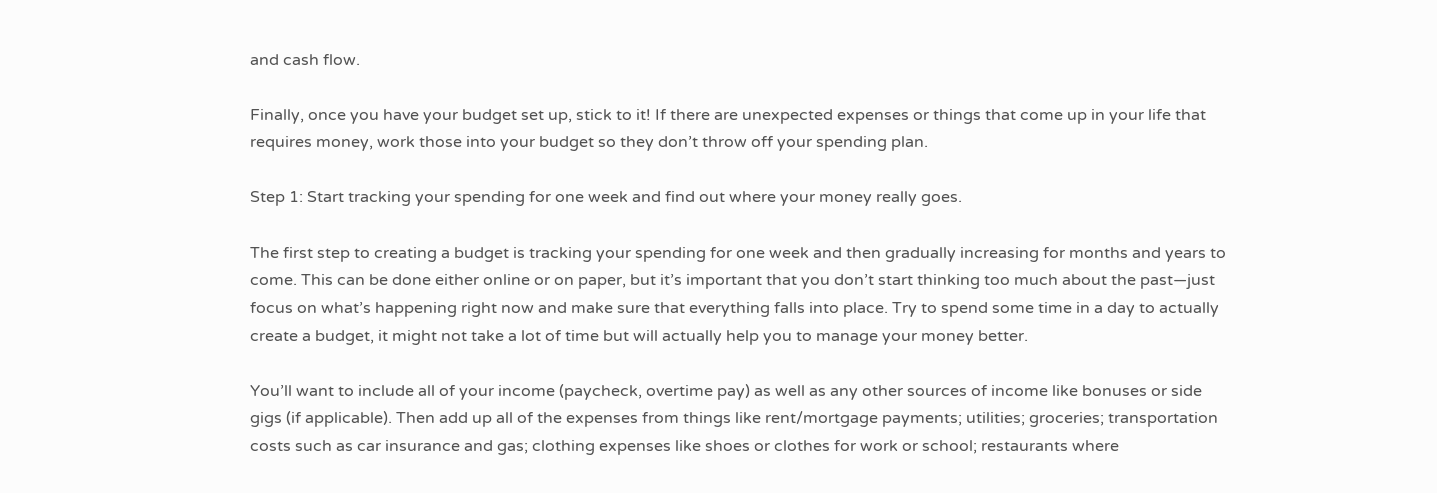and cash flow.

Finally, once you have your budget set up, stick to it! If there are unexpected expenses or things that come up in your life that requires money, work those into your budget so they don’t throw off your spending plan.

Step 1: Start tracking your spending for one week and find out where your money really goes.

The first step to creating a budget is tracking your spending for one week and then gradually increasing for months and years to come. This can be done either online or on paper, but it’s important that you don’t start thinking too much about the past—just focus on what’s happening right now and make sure that everything falls into place. Try to spend some time in a day to actually create a budget, it might not take a lot of time but will actually help you to manage your money better.

You’ll want to include all of your income (paycheck, overtime pay) as well as any other sources of income like bonuses or side gigs (if applicable). Then add up all of the expenses from things like rent/mortgage payments; utilities; groceries; transportation costs such as car insurance and gas; clothing expenses like shoes or clothes for work or school; restaurants where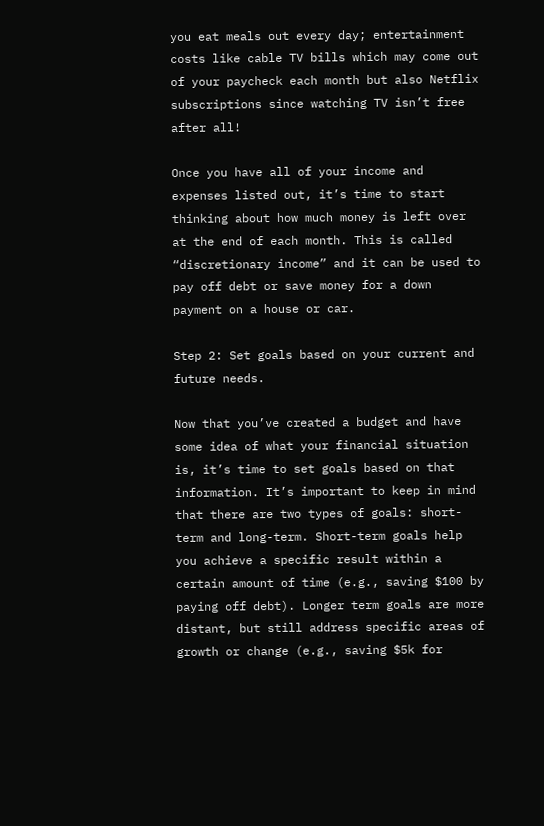you eat meals out every day; entertainment costs like cable TV bills which may come out of your paycheck each month but also Netflix subscriptions since watching TV isn’t free after all!

Once you have all of your income and expenses listed out, it’s time to start thinking about how much money is left over at the end of each month. This is called “discretionary income” and it can be used to pay off debt or save money for a down payment on a house or car.

Step 2: Set goals based on your current and future needs.

Now that you’ve created a budget and have some idea of what your financial situation is, it’s time to set goals based on that information. It’s important to keep in mind that there are two types of goals: short-term and long-term. Short-term goals help you achieve a specific result within a certain amount of time (e.g., saving $100 by paying off debt). Longer term goals are more distant, but still address specific areas of growth or change (e.g., saving $5k for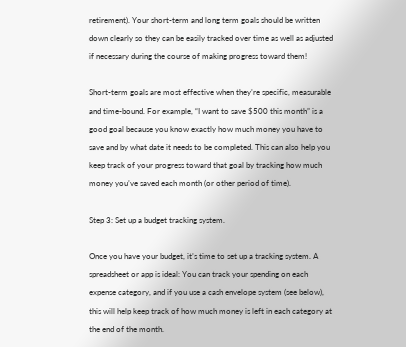retirement). Your short-term and long term goals should be written down clearly so they can be easily tracked over time as well as adjusted if necessary during the course of making progress toward them!

Short-term goals are most effective when they’re specific, measurable and time-bound. For example, “I want to save $500 this month” is a good goal because you know exactly how much money you have to save and by what date it needs to be completed. This can also help you keep track of your progress toward that goal by tracking how much money you’ve saved each month (or other period of time).

Step 3: Set up a budget tracking system.

Once you have your budget, it’s time to set up a tracking system. A spreadsheet or app is ideal: You can track your spending on each expense category, and if you use a cash envelope system (see below), this will help keep track of how much money is left in each category at the end of the month.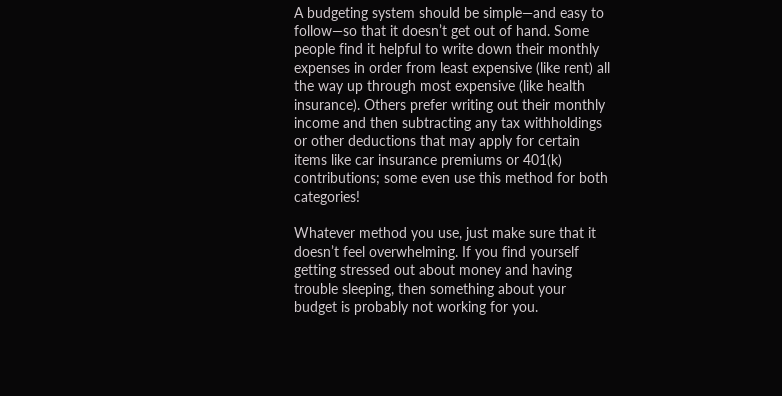A budgeting system should be simple—and easy to follow—so that it doesn’t get out of hand. Some people find it helpful to write down their monthly expenses in order from least expensive (like rent) all the way up through most expensive (like health insurance). Others prefer writing out their monthly income and then subtracting any tax withholdings or other deductions that may apply for certain items like car insurance premiums or 401(k) contributions; some even use this method for both categories!

Whatever method you use, just make sure that it doesn’t feel overwhelming. If you find yourself getting stressed out about money and having trouble sleeping, then something about your budget is probably not working for you.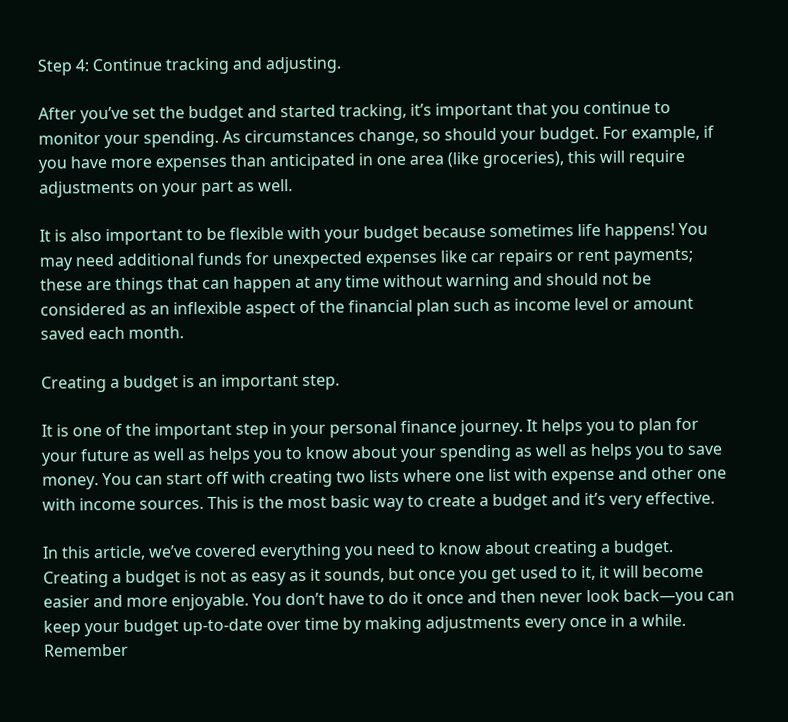Step 4: Continue tracking and adjusting.

After you’ve set the budget and started tracking, it’s important that you continue to monitor your spending. As circumstances change, so should your budget. For example, if you have more expenses than anticipated in one area (like groceries), this will require adjustments on your part as well.

It is also important to be flexible with your budget because sometimes life happens! You may need additional funds for unexpected expenses like car repairs or rent payments; these are things that can happen at any time without warning and should not be considered as an inflexible aspect of the financial plan such as income level or amount saved each month.

Creating a budget is an important step.

It is one of the important step in your personal finance journey. It helps you to plan for your future as well as helps you to know about your spending as well as helps you to save money. You can start off with creating two lists where one list with expense and other one with income sources. This is the most basic way to create a budget and it’s very effective.

In this article, we’ve covered everything you need to know about creating a budget. Creating a budget is not as easy as it sounds, but once you get used to it, it will become easier and more enjoyable. You don’t have to do it once and then never look back—you can keep your budget up-to-date over time by making adjustments every once in a while. Remember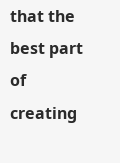that the best part of creating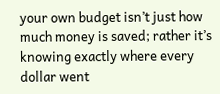your own budget isn’t just how much money is saved; rather it’s knowing exactly where every dollar went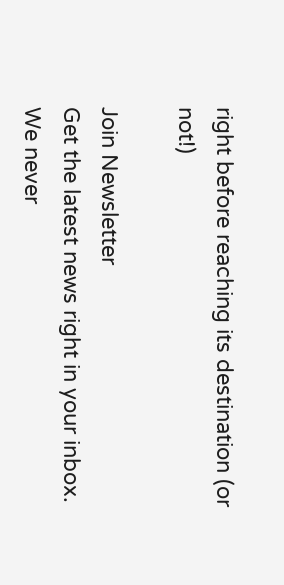right before reaching its destination (or not!)

Join Newsletter
Get the latest news right in your inbox. We never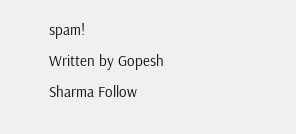spam!
Written by Gopesh Sharma Follow